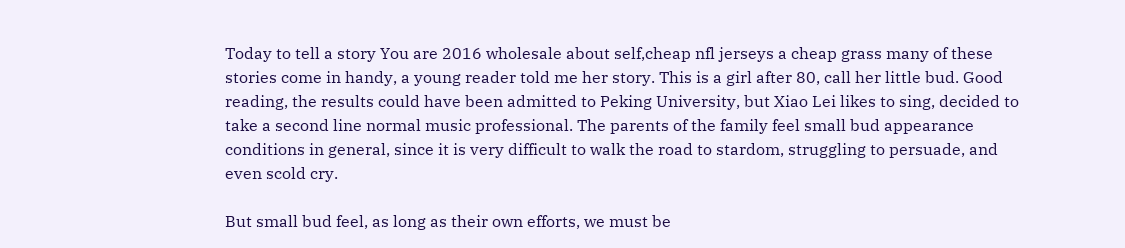Today to tell a story You are 2016 wholesale about self,cheap nfl jerseys a cheap grass many of these stories come in handy, a young reader told me her story. This is a girl after 80, call her little bud. Good reading, the results could have been admitted to Peking University, but Xiao Lei likes to sing, decided to take a second line normal music professional. The parents of the family feel small bud appearance conditions in general, since it is very difficult to walk the road to stardom, struggling to persuade, and even scold cry.

But small bud feel, as long as their own efforts, we must be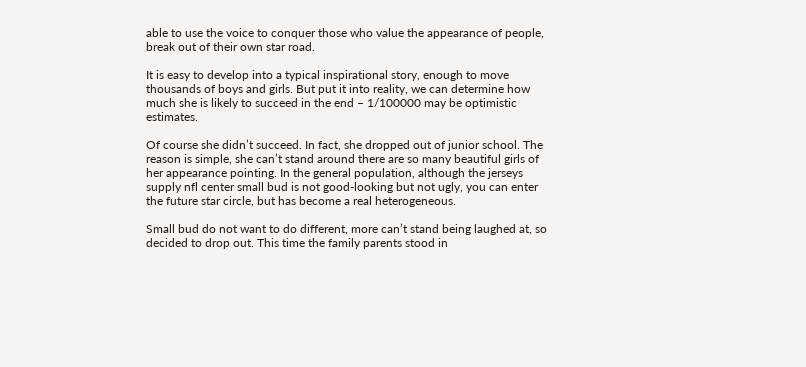able to use the voice to conquer those who value the appearance of people, break out of their own star road.

It is easy to develop into a typical inspirational story, enough to move thousands of boys and girls. But put it into reality, we can determine how much she is likely to succeed in the end – 1/100000 may be optimistic estimates.

Of course she didn’t succeed. In fact, she dropped out of junior school. The reason is simple, she can’t stand around there are so many beautiful girls of her appearance pointing. In the general population, although the jerseys supply nfl center small bud is not good-looking but not ugly, you can enter the future star circle, but has become a real heterogeneous.

Small bud do not want to do different, more can’t stand being laughed at, so decided to drop out. This time the family parents stood in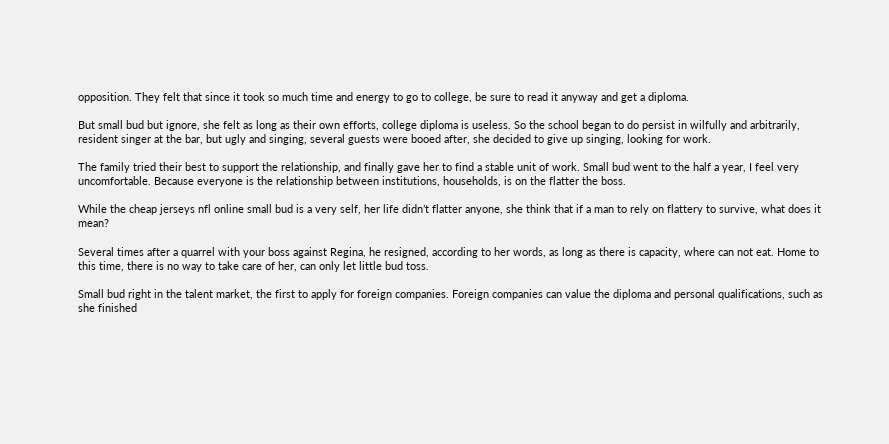opposition. They felt that since it took so much time and energy to go to college, be sure to read it anyway and get a diploma.

But small bud but ignore, she felt as long as their own efforts, college diploma is useless. So the school began to do persist in wilfully and arbitrarily, resident singer at the bar, but ugly and singing, several guests were booed after, she decided to give up singing, looking for work.

The family tried their best to support the relationship, and finally gave her to find a stable unit of work. Small bud went to the half a year, I feel very uncomfortable. Because everyone is the relationship between institutions, households, is on the flatter the boss.

While the cheap jerseys nfl online small bud is a very self, her life didn’t flatter anyone, she think that if a man to rely on flattery to survive, what does it mean?

Several times after a quarrel with your boss against Regina, he resigned, according to her words, as long as there is capacity, where can not eat. Home to this time, there is no way to take care of her, can only let little bud toss.

Small bud right in the talent market, the first to apply for foreign companies. Foreign companies can value the diploma and personal qualifications, such as she finished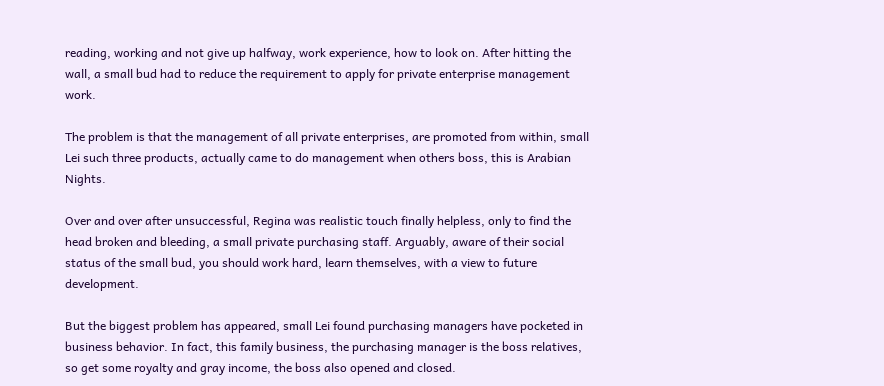reading, working and not give up halfway, work experience, how to look on. After hitting the wall, a small bud had to reduce the requirement to apply for private enterprise management work.

The problem is that the management of all private enterprises, are promoted from within, small Lei such three products, actually came to do management when others boss, this is Arabian Nights.

Over and over after unsuccessful, Regina was realistic touch finally helpless, only to find the head broken and bleeding, a small private purchasing staff. Arguably, aware of their social status of the small bud, you should work hard, learn themselves, with a view to future development.

But the biggest problem has appeared, small Lei found purchasing managers have pocketed in business behavior. In fact, this family business, the purchasing manager is the boss relatives, so get some royalty and gray income, the boss also opened and closed.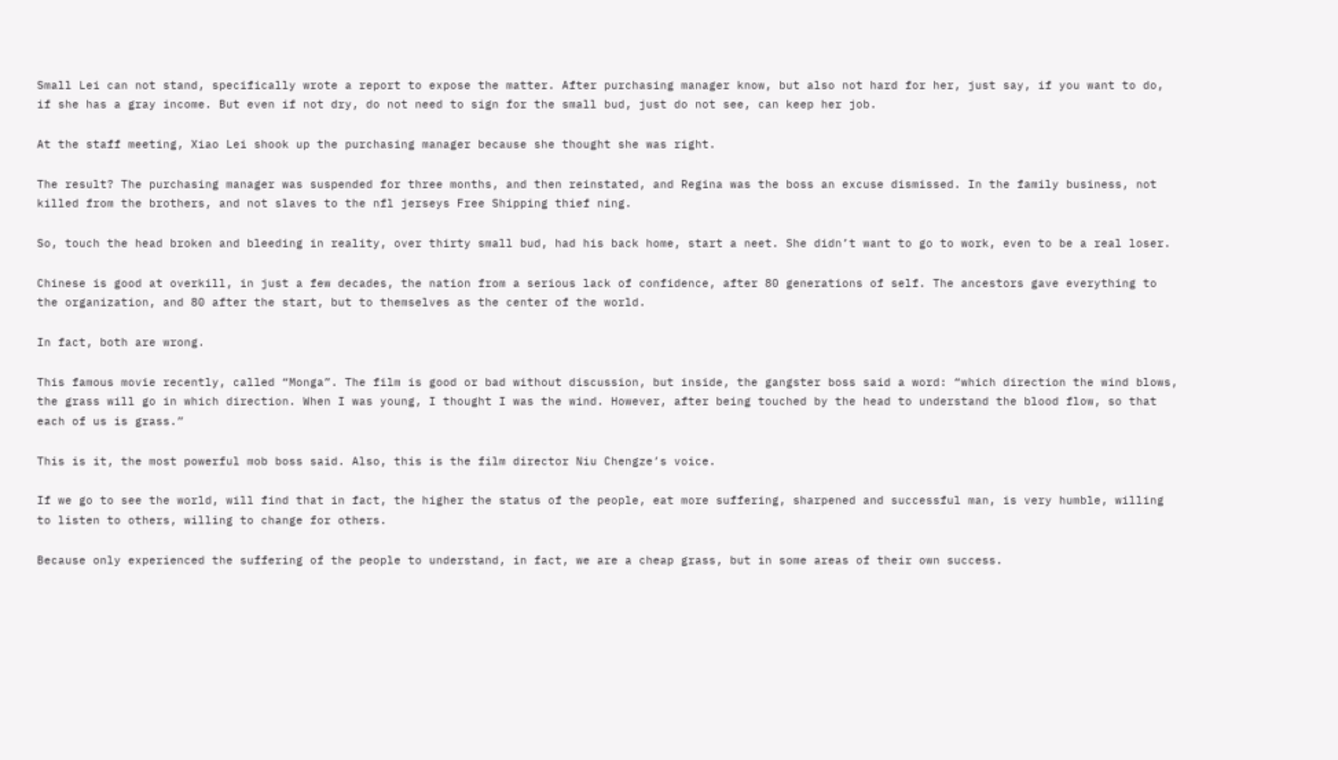Small Lei can not stand, specifically wrote a report to expose the matter. After purchasing manager know, but also not hard for her, just say, if you want to do, if she has a gray income. But even if not dry, do not need to sign for the small bud, just do not see, can keep her job.

At the staff meeting, Xiao Lei shook up the purchasing manager because she thought she was right.

The result? The purchasing manager was suspended for three months, and then reinstated, and Regina was the boss an excuse dismissed. In the family business, not killed from the brothers, and not slaves to the nfl jerseys Free Shipping thief ning.

So, touch the head broken and bleeding in reality, over thirty small bud, had his back home, start a neet. She didn’t want to go to work, even to be a real loser.

Chinese is good at overkill, in just a few decades, the nation from a serious lack of confidence, after 80 generations of self. The ancestors gave everything to the organization, and 80 after the start, but to themselves as the center of the world.

In fact, both are wrong.

This famous movie recently, called “Monga”. The film is good or bad without discussion, but inside, the gangster boss said a word: “which direction the wind blows, the grass will go in which direction. When I was young, I thought I was the wind. However, after being touched by the head to understand the blood flow, so that each of us is grass.”

This is it, the most powerful mob boss said. Also, this is the film director Niu Chengze’s voice.

If we go to see the world, will find that in fact, the higher the status of the people, eat more suffering, sharpened and successful man, is very humble, willing to listen to others, willing to change for others.

Because only experienced the suffering of the people to understand, in fact, we are a cheap grass, but in some areas of their own success.